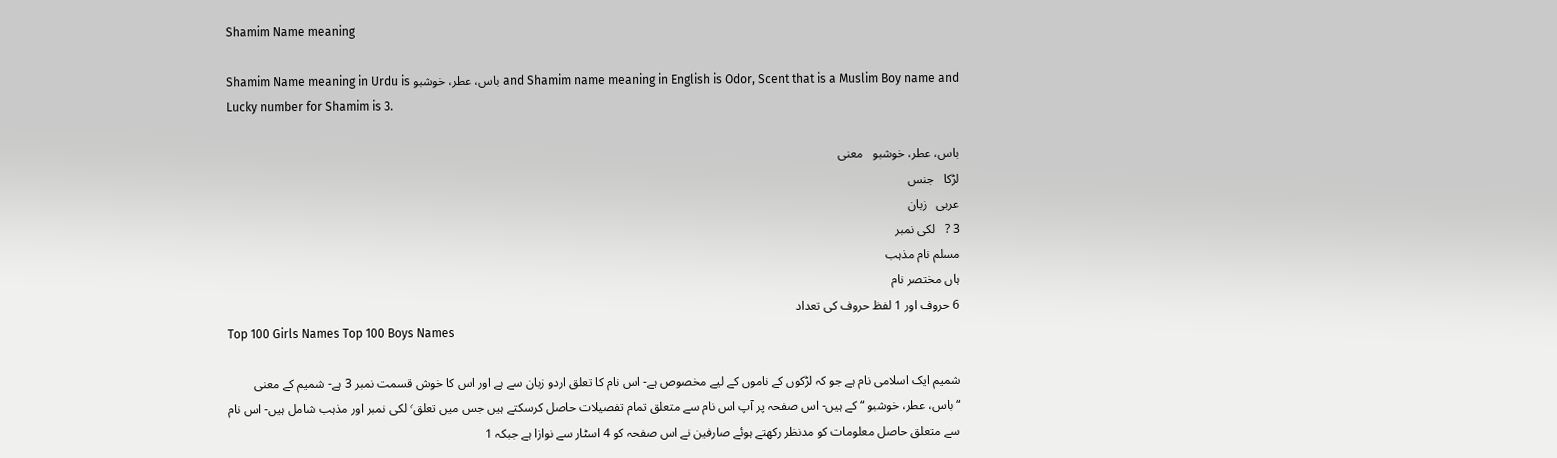Shamim Name meaning

Shamim Name meaning in Urdu is باس، عطر، خوشبو and Shamim name meaning in English is Odor, Scent that is a Muslim Boy name and Lucky number for Shamim is 3.

باس، عطر، خوشبو   معنی
لڑكا   جنس
عربی   زبان
3 ?   لکی نمبر
مسلم نام مذہب
ہاں مختصر نام
6 حروف اور 1 لفظ حروف کی تعداد
Top 100 Girls Names Top 100 Boys Names

شمیم ایک اسلامی نام ہے جو کہ لڑکوں کے ناموں کے لیے مخصوص ہے- اس نام کا تعلق اردو زبان سے ہے اور اس کا خوش قسمت نمبر 3 ہے- شمیم کے معنی “باس، عطر، خوشبو “ کے ہیں- اس صفحہ پر آپ اس نام سے متعلق تمام تفصیلات حاصل کرسکتے ہیں جس میں تعلق٬ لکی نمبر اور مذہب شامل ہیں- اس نام سے متعلق حاصل معلومات کو مدنظر رکھتے ہوئے صارفین نے اس صفحہ کو 4 اسٹار سے نوازا ہے جبکہ 1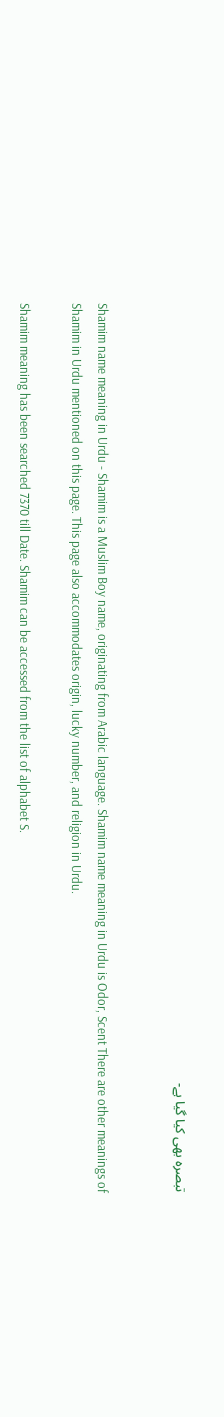تبصرہ بھی کیا گیا ہے-


Shamim name meaning in Urdu - Shamim is a Muslim Boy name, originating from Arabic language. Shamim name meaning in Urdu is Odor, Scent There are other meanings of Shamim in Urdu mentioned on this page. This page also accommodates origin, lucky number, and religion in Urdu.

Shamim meaning has been searched 7370 till Date. Shamim can be accessed from the list of alphabet S.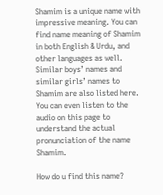Shamim is a unique name with impressive meaning. You can find name meaning of Shamim in both English & Urdu, and other languages as well. Similar boys’ names and similar girls’ names to Shamim are also listed here. You can even listen to the audio on this page to understand the actual pronunciation of the name Shamim.

How do u find this name?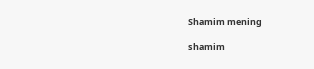Shamim mening

shamim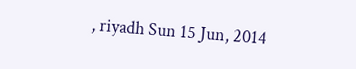, riyadh Sun 15 Jun, 2014